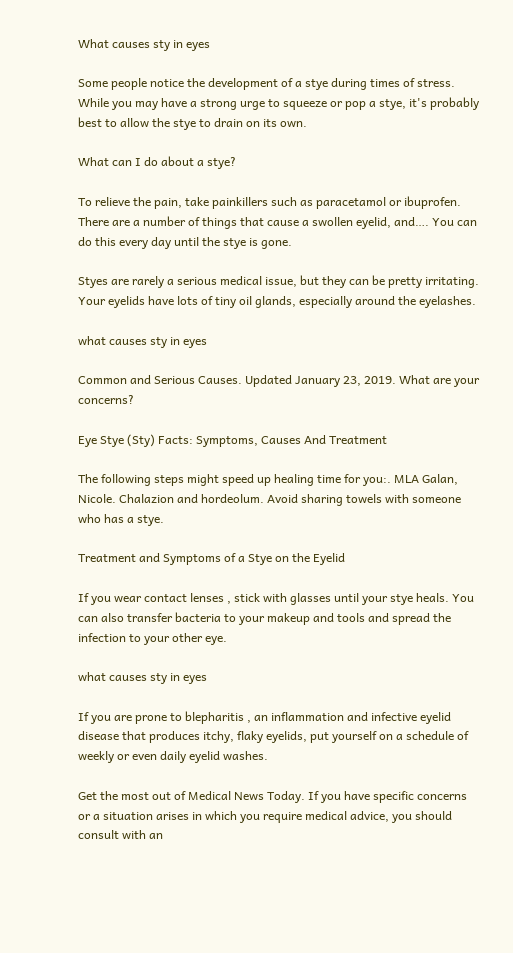What causes sty in eyes

Some people notice the development of a stye during times of stress. While you may have a strong urge to squeeze or pop a stye, it's probably best to allow the stye to drain on its own.

What can I do about a stye?

To relieve the pain, take painkillers such as paracetamol or ibuprofen. There are a number of things that cause a swollen eyelid, and…. You can do this every day until the stye is gone.

Styes are rarely a serious medical issue, but they can be pretty irritating. Your eyelids have lots of tiny oil glands, especially around the eyelashes.

what causes sty in eyes

Common and Serious Causes. Updated January 23, 2019. What are your concerns?

Eye Stye (Sty) Facts: Symptoms, Causes And Treatment

The following steps might speed up healing time for you:. MLA Galan, Nicole. Chalazion and hordeolum. Avoid sharing towels with someone who has a stye.

Treatment and Symptoms of a Stye on the Eyelid

If you wear contact lenses , stick with glasses until your stye heals. You can also transfer bacteria to your makeup and tools and spread the infection to your other eye.

what causes sty in eyes

If you are prone to blepharitis , an inflammation and infective eyelid disease that produces itchy, flaky eyelids, put yourself on a schedule of weekly or even daily eyelid washes.

Get the most out of Medical News Today. If you have specific concerns or a situation arises in which you require medical advice, you should consult with an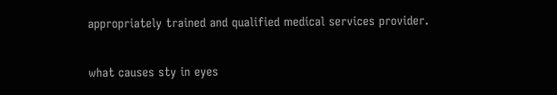appropriately trained and qualified medical services provider.

what causes sty in eyes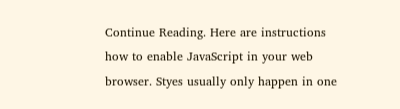Continue Reading. Here are instructions how to enable JavaScript in your web browser. Styes usually only happen in one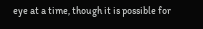eye at a time, though it is possible for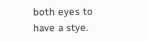both eyes to have a stye.